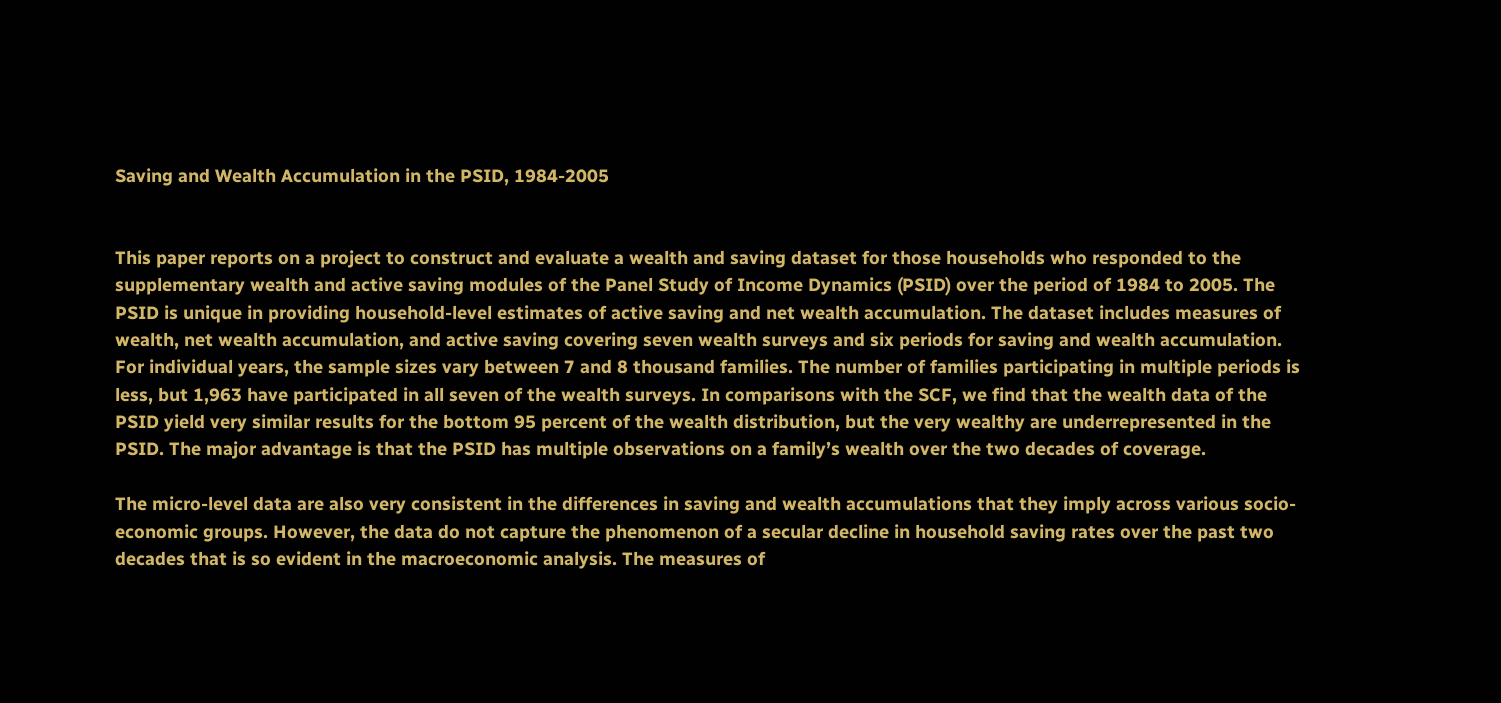Saving and Wealth Accumulation in the PSID, 1984-2005


This paper reports on a project to construct and evaluate a wealth and saving dataset for those households who responded to the supplementary wealth and active saving modules of the Panel Study of Income Dynamics (PSID) over the period of 1984 to 2005. The PSID is unique in providing household-level estimates of active saving and net wealth accumulation. The dataset includes measures of wealth, net wealth accumulation, and active saving covering seven wealth surveys and six periods for saving and wealth accumulation. For individual years, the sample sizes vary between 7 and 8 thousand families. The number of families participating in multiple periods is less, but 1,963 have participated in all seven of the wealth surveys. In comparisons with the SCF, we find that the wealth data of the PSID yield very similar results for the bottom 95 percent of the wealth distribution, but the very wealthy are underrepresented in the PSID. The major advantage is that the PSID has multiple observations on a family’s wealth over the two decades of coverage.

The micro-level data are also very consistent in the differences in saving and wealth accumulations that they imply across various socio-economic groups. However, the data do not capture the phenomenon of a secular decline in household saving rates over the past two decades that is so evident in the macroeconomic analysis. The measures of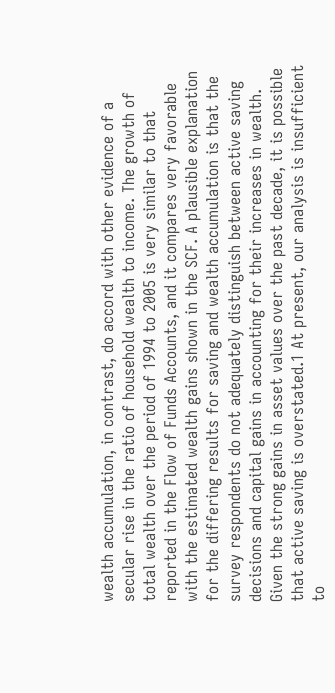wealth accumulation, in contrast, do accord with other evidence of a secular rise in the ratio of household wealth to income. The growth of total wealth over the period of 1994 to 2005 is very similar to that reported in the Flow of Funds Accounts, and it compares very favorable with the estimated wealth gains shown in the SCF. A plausible explanation for the differing results for saving and wealth accumulation is that the survey respondents do not adequately distinguish between active saving decisions and capital gains in accounting for their increases in wealth. Given the strong gains in asset values over the past decade, it is possible that active saving is overstated.1 At present, our analysis is insufficient to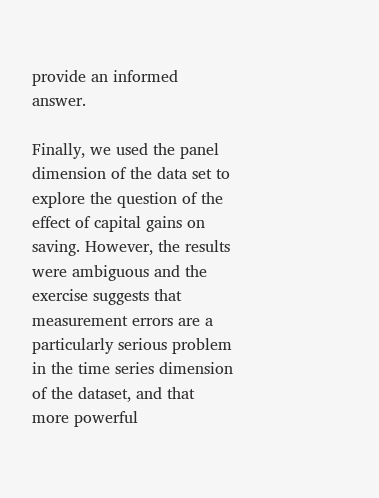provide an informed answer.

Finally, we used the panel dimension of the data set to explore the question of the effect of capital gains on saving. However, the results were ambiguous and the exercise suggests that measurement errors are a particularly serious problem in the time series dimension of the dataset, and that more powerful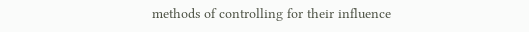methods of controlling for their influence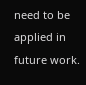need to be applied in future work.